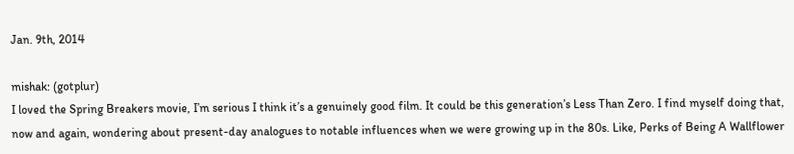Jan. 9th, 2014

mishak: (gotplur)
I loved the Spring Breakers movie, I’m serious I think it’s a genuinely good film. It could be this generation’s Less Than Zero. I find myself doing that, now and again, wondering about present-day analogues to notable influences when we were growing up in the 80s. Like, Perks of Being A Wallflower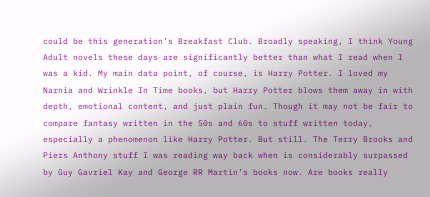could be this generation’s Breakfast Club. Broadly speaking, I think Young Adult novels these days are significantly better than what I read when I was a kid. My main data point, of course, is Harry Potter. I loved my Narnia and Wrinkle In Time books, but Harry Potter blows them away in with depth, emotional content, and just plain fun. Though it may not be fair to compare fantasy written in the 50s and 60s to stuff written today, especially a phenomenon like Harry Potter. But still. The Terry Brooks and Piers Anthony stuff I was reading way back when is considerably surpassed by Guy Gavriel Kay and George RR Martin’s books now. Are books really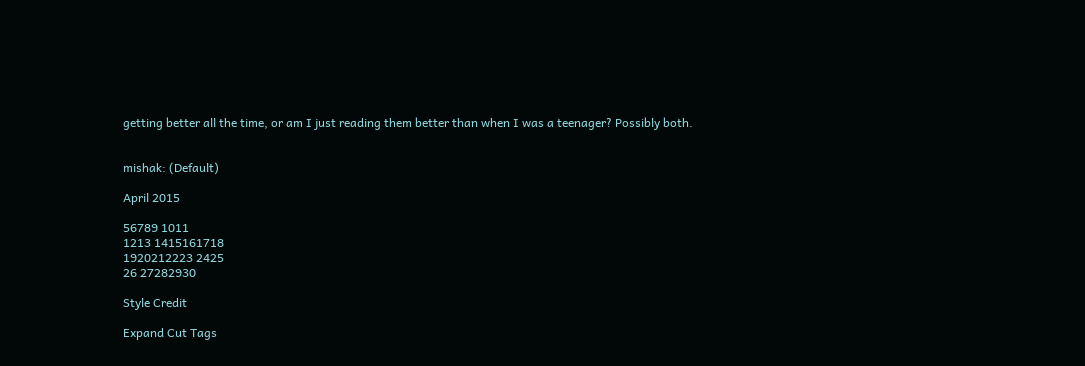getting better all the time, or am I just reading them better than when I was a teenager? Possibly both.


mishak: (Default)

April 2015

56789 1011
1213 1415161718
1920212223 2425
26 27282930

Style Credit

Expand Cut Tags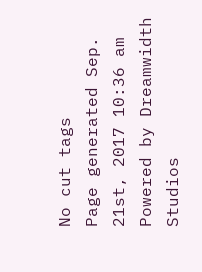No cut tags
Page generated Sep. 21st, 2017 10:36 am
Powered by Dreamwidth Studios